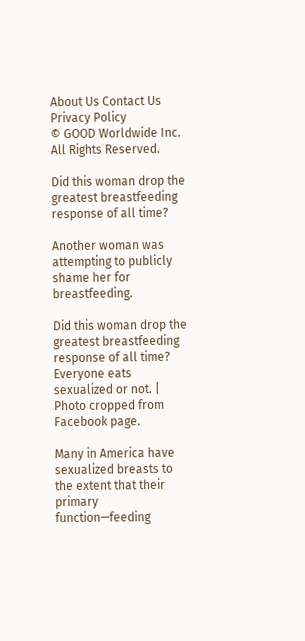About Us Contact Us Privacy Policy
© GOOD Worldwide Inc. All Rights Reserved.

Did this woman drop the greatest breastfeeding response of all time?

Another woman was attempting to publicly shame her for breastfeeding.

Did this woman drop the greatest breastfeeding response of all time?
Everyone eats sexualized or not. | Photo cropped from Facebook page.

Many in America have sexualized breasts to the extent that their primary function—feeding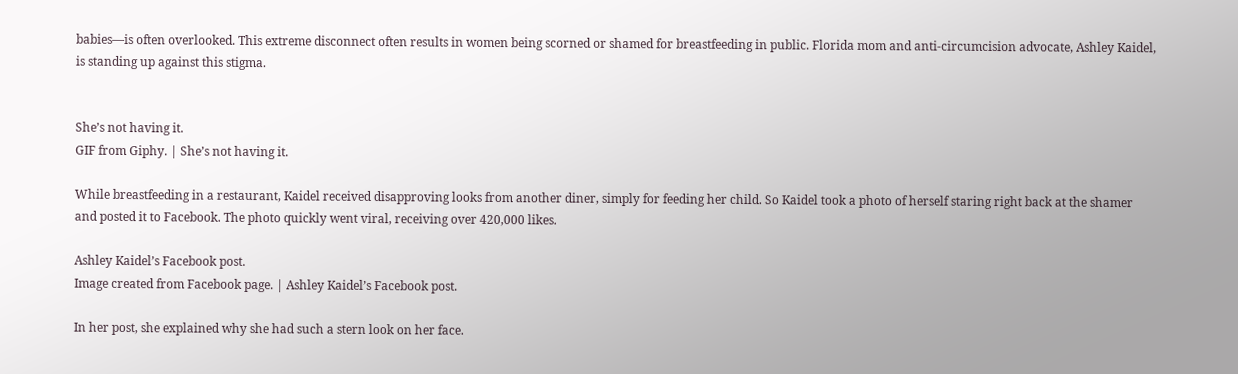babies—is often overlooked. This extreme disconnect often results in women being scorned or shamed for breastfeeding in public. Florida mom and anti-circumcision advocate, Ashley Kaidel, is standing up against this stigma.


She’s not having it.
GIF from Giphy. | She’s not having it.

While breastfeeding in a restaurant, Kaidel received disapproving looks from another diner, simply for feeding her child. So Kaidel took a photo of herself staring right back at the shamer and posted it to Facebook. The photo quickly went viral, receiving over 420,000 likes.

Ashley Kaidel’s Facebook post.
Image created from Facebook page. | Ashley Kaidel’s Facebook post.

In her post, she explained why she had such a stern look on her face.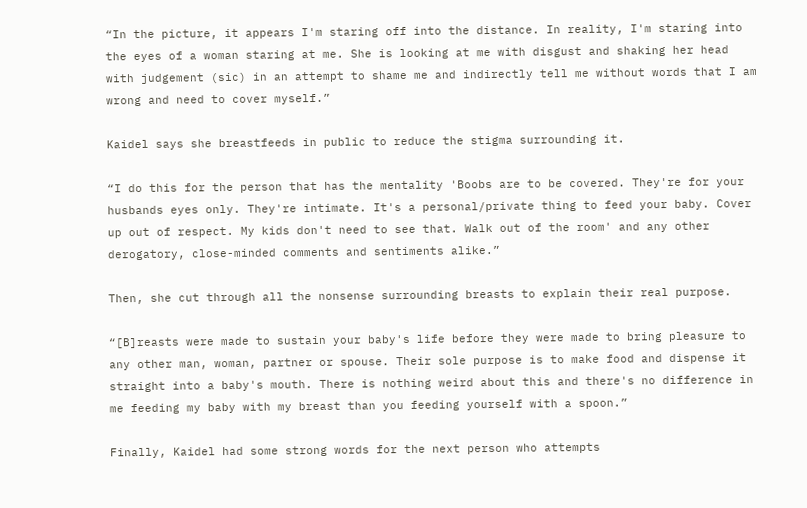“In the picture, it appears I'm staring off into the distance. In reality, I'm staring into the eyes of a woman staring at me. She is looking at me with disgust and shaking her head with judgement (sic) in an attempt to shame me and indirectly tell me without words that I am wrong and need to cover myself.”

Kaidel says she breastfeeds in public to reduce the stigma surrounding it.

“I do this for the person that has the mentality 'Boobs are to be covered. They're for your husbands eyes only. They're intimate. It's a personal/private thing to feed your baby. Cover up out of respect. My kids don't need to see that. Walk out of the room' and any other derogatory, close-minded comments and sentiments alike.”

Then, she cut through all the nonsense surrounding breasts to explain their real purpose.

“[B]reasts were made to sustain your baby's life before they were made to bring pleasure to any other man, woman, partner or spouse. Their sole purpose is to make food and dispense it straight into a baby's mouth. There is nothing weird about this and there's no difference in me feeding my baby with my breast than you feeding yourself with a spoon.”

Finally, Kaidel had some strong words for the next person who attempts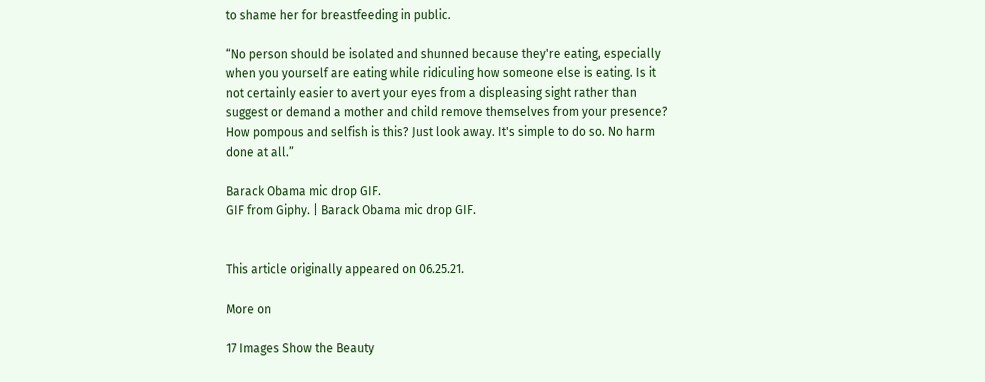to shame her for breastfeeding in public.

“No person should be isolated and shunned because they're eating, especially when you yourself are eating while ridiculing how someone else is eating. Is it not certainly easier to avert your eyes from a displeasing sight rather than suggest or demand a mother and child remove themselves from your presence? How pompous and selfish is this? Just look away. It's simple to do so. No harm done at all.”

Barack Obama mic drop GIF.
GIF from Giphy. | Barack Obama mic drop GIF.


This article originally appeared on 06.25.21.

More on

17 Images Show the Beauty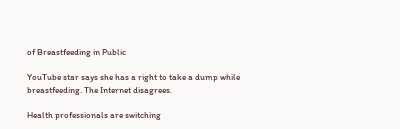of Breastfeeding in Public

YouTube star says she has a right to take a dump while breastfeeding. The Internet disagrees.

Health professionals are switching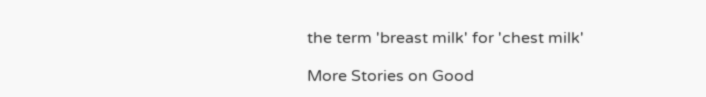the term 'breast milk' for 'chest milk'

More Stories on Good